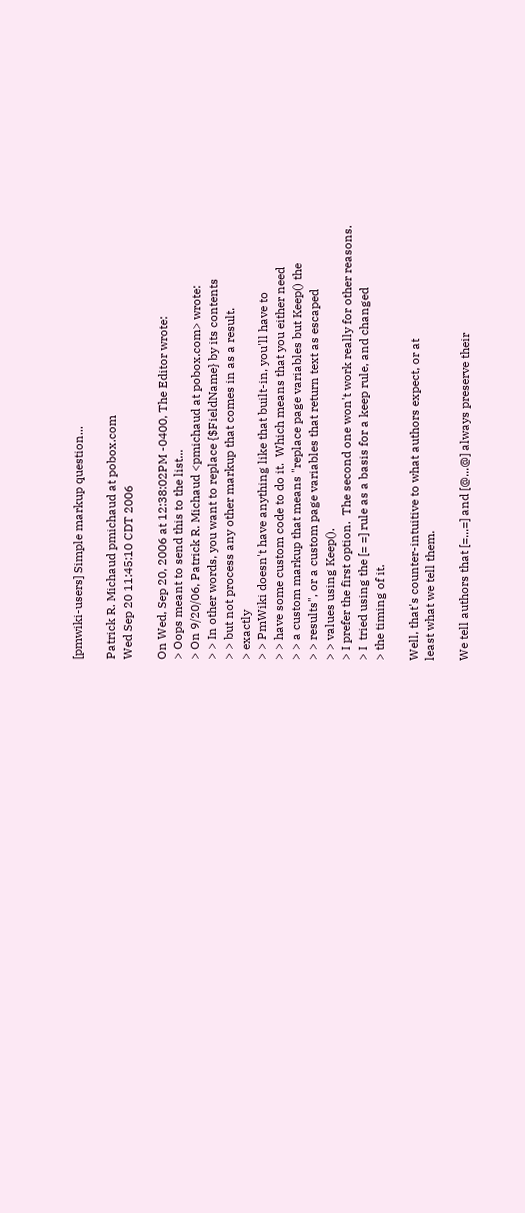[pmwiki-users] Simple markup question...

Patrick R. Michaud pmichaud at pobox.com
Wed Sep 20 11:45:10 CDT 2006

On Wed, Sep 20, 2006 at 12:38:02PM -0400, The Editor wrote:
> Oops meant to send this to the list...
> On 9/20/06, Patrick R. Michaud <pmichaud at pobox.com> wrote:
> > In other words, you want to replace {$FieldName} by its contents
> > but not process any other markup that comes in as a result.
> exactly
> > PmWiki doesn't have anything like that built-in, you'll have to
> > have some custom code to do it.  Which means that you either need
> > a custom markup that means "replace page variables but Keep() the
> > results", or a custom page variables that return text as escaped
> > values using Keep().
> I prefer the first option.  The second one won't work really for other reasons.
> I  tried using the [= =] rule as a basis for a keep rule, and changed
> the timing of it.

Well, that's counter-intuitive to what authors expect, or at
least what we tell them.

We tell authors that [=...=] and [@...@] always preserve their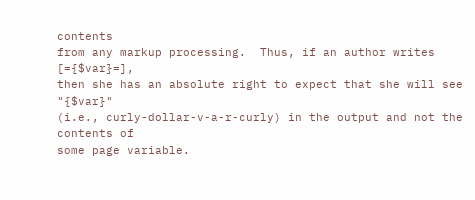contents
from any markup processing.  Thus, if an author writes [={$var}=],
then she has an absolute right to expect that she will see "{$var}"
(i.e., curly-dollar-v-a-r-curly) in the output and not the contents of
some page variable.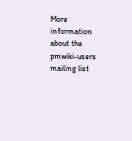More information about the pmwiki-users mailing list